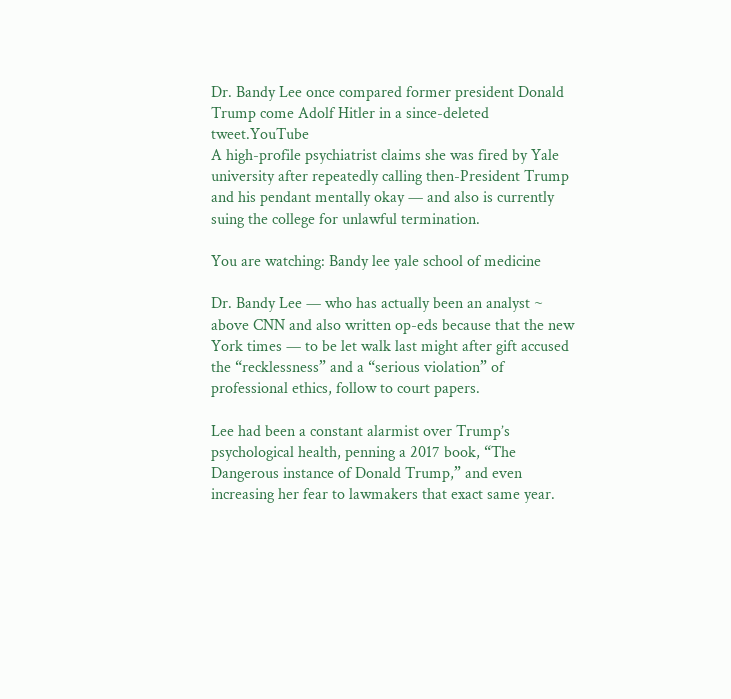Dr. Bandy Lee once compared former president Donald Trump come Adolf Hitler in a since-deleted tweet.YouTube
A high-profile psychiatrist claims she was fired by Yale university after repeatedly calling then-President Trump and his pendant mentally okay — and also is currently suing the college for unlawful termination.

You are watching: Bandy lee yale school of medicine

Dr. Bandy Lee — who has actually been an analyst ~ above CNN and also written op-eds because that the new York times — to be let walk last might after gift accused the “recklessness” and a “serious violation” of professional ethics, follow to court papers.

Lee had been a constant alarmist over Trump’s psychological health, penning a 2017 book, “The Dangerous instance of Donald Trump,” and even increasing her fear to lawmakers that exact same year.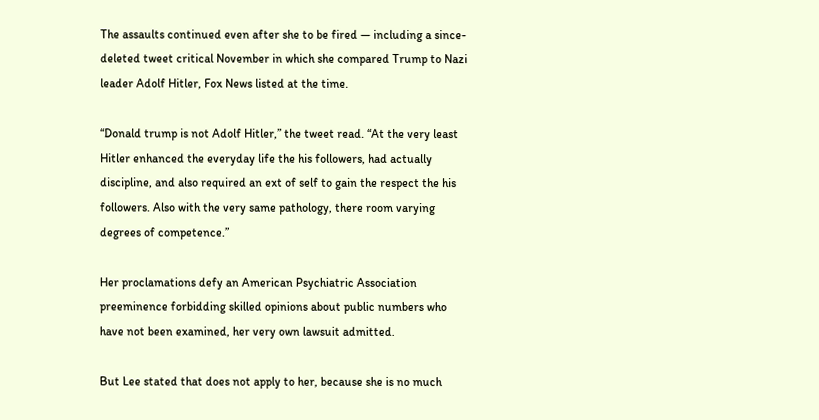The assaults continued even after she to be fired — including a since-deleted tweet critical November in which she compared Trump to Nazi leader Adolf Hitler, Fox News listed at the time.

“Donald trump is not Adolf Hitler,” the tweet read. “At the very least Hitler enhanced the everyday life the his followers, had actually discipline, and also required an ext of self to gain the respect the his followers. Also with the very same pathology, there room varying degrees of competence.”

Her proclamations defy an American Psychiatric Association preeminence forbidding skilled opinions about public numbers who have not been examined, her very own lawsuit admitted.

But Lee stated that does not apply to her, because she is no much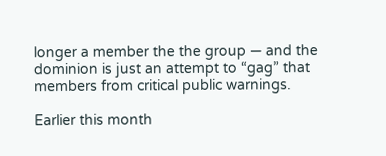longer a member the the group — and the dominion is just an attempt to “gag” that members from critical public warnings.

Earlier this month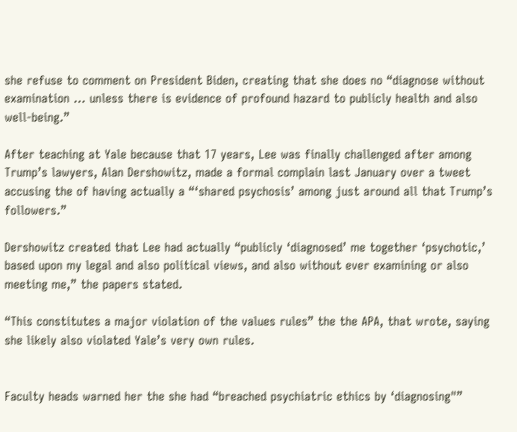she refuse to comment on President Biden, creating that she does no “diagnose without examination … unless there is evidence of profound hazard to publicly health and also well-being.”

After teaching at Yale because that 17 years, Lee was finally challenged after among Trump’s lawyers, Alan Dershowitz, made a formal complain last January over a tweet accusing the of having actually a “‘shared psychosis’ among just around all that Trump’s followers.”

Dershowitz created that Lee had actually “publicly ‘diagnosed’ me together ‘psychotic,’ based upon my legal and also political views, and also without ever examining or also meeting me,” the papers stated.

“This constitutes a major violation of the values rules” the the APA, that wrote, saying she likely also violated Yale’s very own rules.


Faculty heads warned her the she had “breached psychiatric ethics by ‘diagnosing"”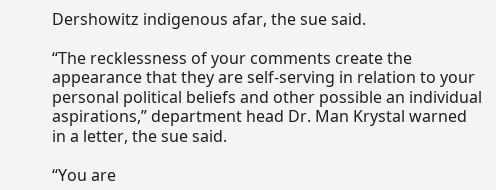Dershowitz indigenous afar, the sue said.

“The recklessness of your comments create the appearance that they are self-serving in relation to your personal political beliefs and other possible an individual aspirations,” department head Dr. Man Krystal warned in a letter, the sue said.

“You are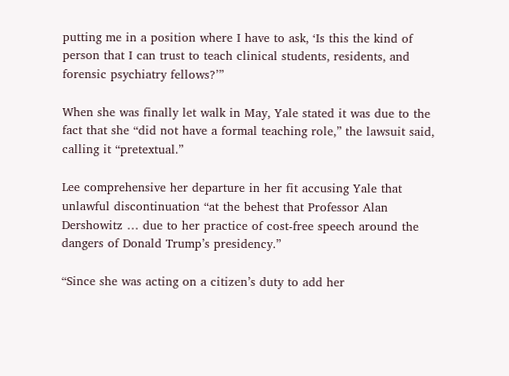putting me in a position where I have to ask, ‘Is this the kind of person that I can trust to teach clinical students, residents, and forensic psychiatry fellows?’”

When she was finally let walk in May, Yale stated it was due to the fact that she “did not have a formal teaching role,” the lawsuit said, calling it “pretextual.”

Lee comprehensive her departure in her fit accusing Yale that unlawful discontinuation “at the behest that Professor Alan Dershowitz … due to her practice of cost-free speech around the dangers of Donald Trump’s presidency.”

“Since she was acting on a citizen’s duty to add her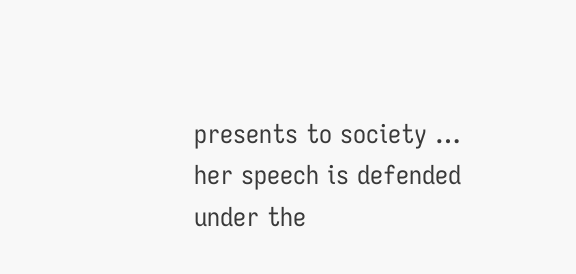presents to society … her speech is defended under the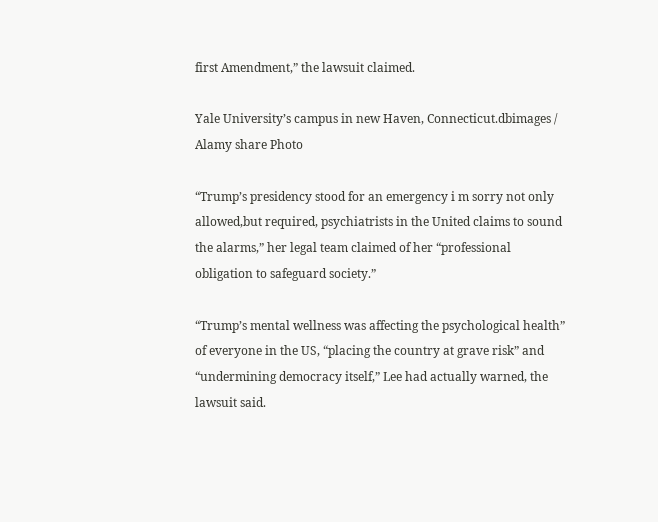first Amendment,” the lawsuit claimed.

Yale University’s campus in new Haven, Connecticut.dbimages / Alamy share Photo

“Trump’s presidency stood for an emergency i m sorry not only allowed,but required, psychiatrists in the United claims to sound the alarms,” her legal team claimed of her “professional obligation to safeguard society.”

“Trump’s mental wellness was affecting the psychological health” of everyone in the US, “placing the country at grave risk” and “undermining democracy itself,” Lee had actually warned, the lawsuit said.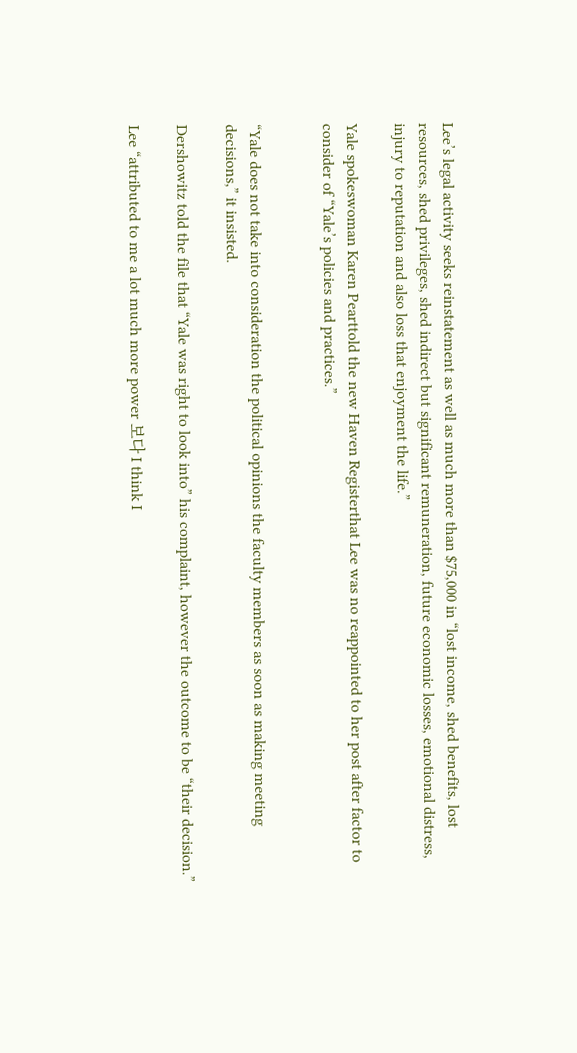Lee’s legal activity seeks reinstatement as well as much more than $75,000 in “lost income, shed benefits, lost resources, shed privileges, shed indirect but significant remuneration, future economic losses, emotional distress, injury to reputation and also loss that enjoyment the life.”

Yale spokeswoman Karen Pearttold the new Haven Registerthat Lee was no reappointed to her post after factor to consider of “Yale’s policies and practices.”


“Yale does not take into consideration the political opinions the faculty members as soon as making meeting decisions,” it insisted.

Dershowitz told the file that “Yale was right to look into” his complaint, however the outcome to be “their decision.”

Lee “attributed to me a lot much more power 보다 I think I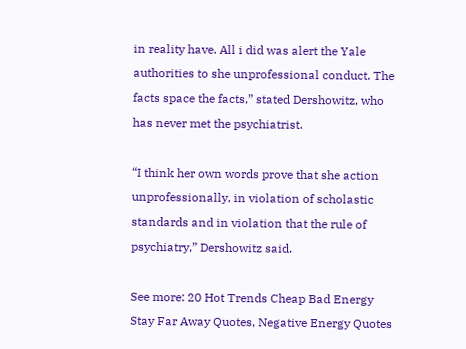in reality have. All i did was alert the Yale authorities to she unprofessional conduct. The facts space the facts,” stated Dershowitz, who has never met the psychiatrist.

“I think her own words prove that she action unprofessionally, in violation of scholastic standards and in violation that the rule of psychiatry,” Dershowitz said.

See more: 20 Hot Trends Cheap Bad Energy Stay Far Away Quotes, Negative Energy Quotes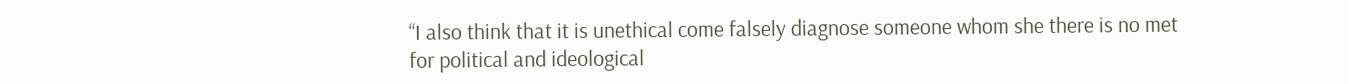“I also think that it is unethical come falsely diagnose someone whom she there is no met for political and ideological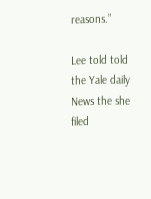reasons.”

Lee told told the Yale daily News the she filed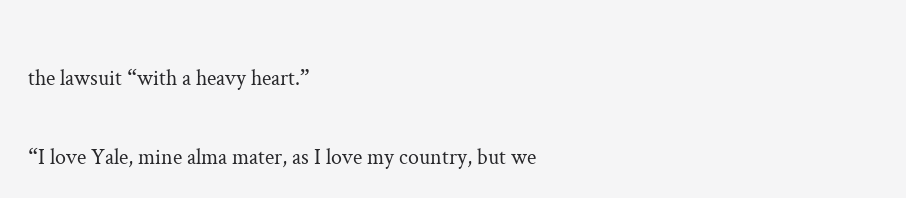the lawsuit “with a heavy heart.”

“I love Yale, mine alma mater, as I love my country, but we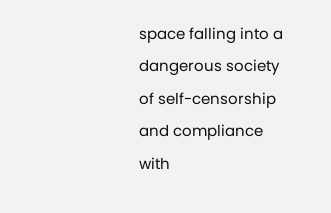space falling into a dangerous society of self-censorship and compliance with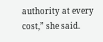authority at every cost,” she said.